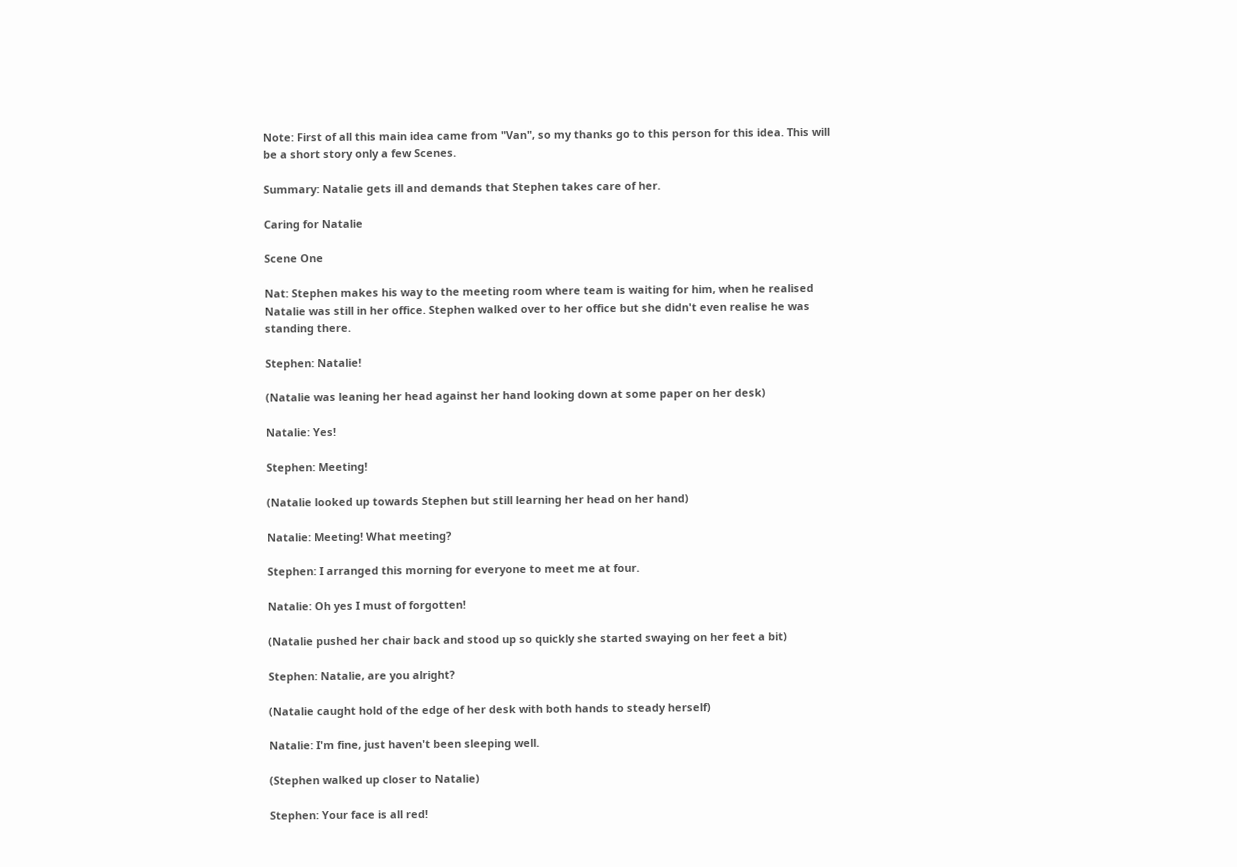Note: First of all this main idea came from "Van", so my thanks go to this person for this idea. This will be a short story only a few Scenes.

Summary: Natalie gets ill and demands that Stephen takes care of her.

Caring for Natalie

Scene One

Nat: Stephen makes his way to the meeting room where team is waiting for him, when he realised Natalie was still in her office. Stephen walked over to her office but she didn't even realise he was standing there.

Stephen: Natalie!

(Natalie was leaning her head against her hand looking down at some paper on her desk)

Natalie: Yes!

Stephen: Meeting!

(Natalie looked up towards Stephen but still learning her head on her hand)

Natalie: Meeting! What meeting?

Stephen: I arranged this morning for everyone to meet me at four.

Natalie: Oh yes I must of forgotten!

(Natalie pushed her chair back and stood up so quickly she started swaying on her feet a bit)

Stephen: Natalie, are you alright?

(Natalie caught hold of the edge of her desk with both hands to steady herself)

Natalie: I'm fine, just haven't been sleeping well.

(Stephen walked up closer to Natalie)

Stephen: Your face is all red!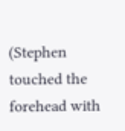(Stephen touched the forehead with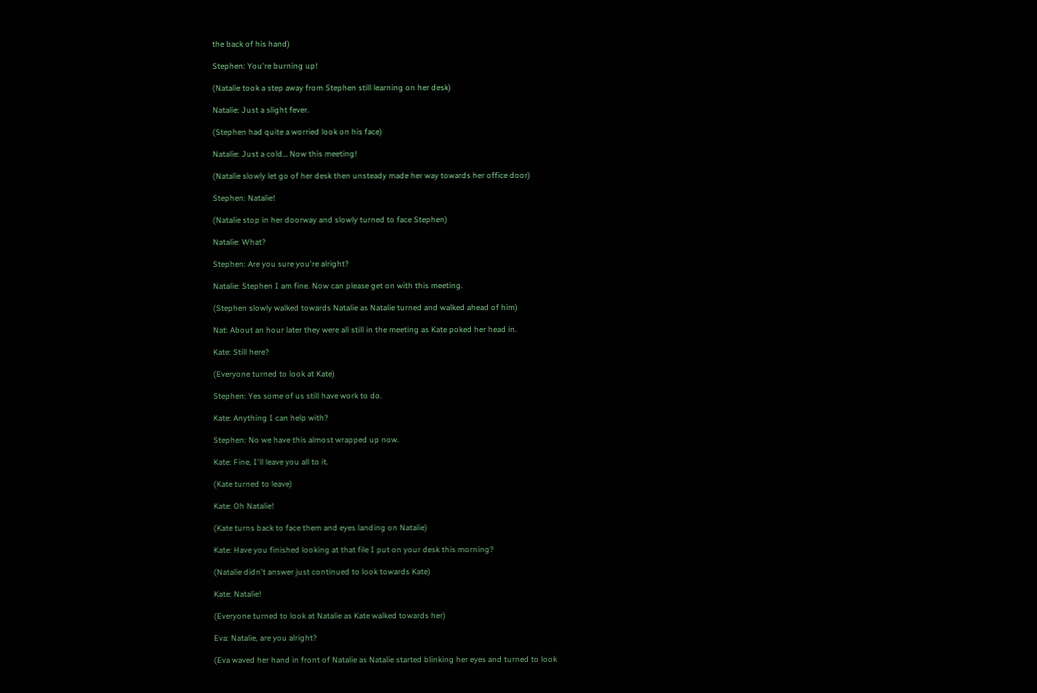the back of his hand)

Stephen: You're burning up!

(Natalie took a step away from Stephen still learning on her desk)

Natalie: Just a slight fever.

(Stephen had quite a worried look on his face)

Natalie: Just a cold… Now this meeting!

(Natalie slowly let go of her desk then unsteady made her way towards her office door)

Stephen: Natalie!

(Natalie stop in her doorway and slowly turned to face Stephen)

Natalie: What?

Stephen: Are you sure you're alright?

Natalie: Stephen I am fine. Now can please get on with this meeting.

(Stephen slowly walked towards Natalie as Natalie turned and walked ahead of him)

Nat: About an hour later they were all still in the meeting as Kate poked her head in.

Kate: Still here?

(Everyone turned to look at Kate)

Stephen: Yes some of us still have work to do.

Kate: Anything I can help with?

Stephen: No we have this almost wrapped up now.

Kate: Fine, I'll leave you all to it.

(Kate turned to leave)

Kate: Oh Natalie!

(Kate turns back to face them and eyes landing on Natalie)

Kate: Have you finished looking at that file I put on your desk this morning?

(Natalie didn't answer just continued to look towards Kate)

Kate: Natalie!

(Everyone turned to look at Natalie as Kate walked towards her)

Eva: Natalie, are you alright?

(Eva waved her hand in front of Natalie as Natalie started blinking her eyes and turned to look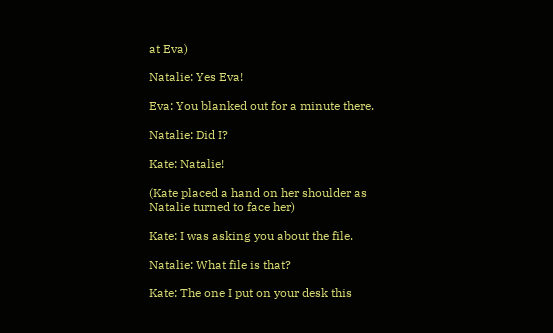at Eva)

Natalie: Yes Eva!

Eva: You blanked out for a minute there.

Natalie: Did I?

Kate: Natalie!

(Kate placed a hand on her shoulder as Natalie turned to face her)

Kate: I was asking you about the file.

Natalie: What file is that?

Kate: The one I put on your desk this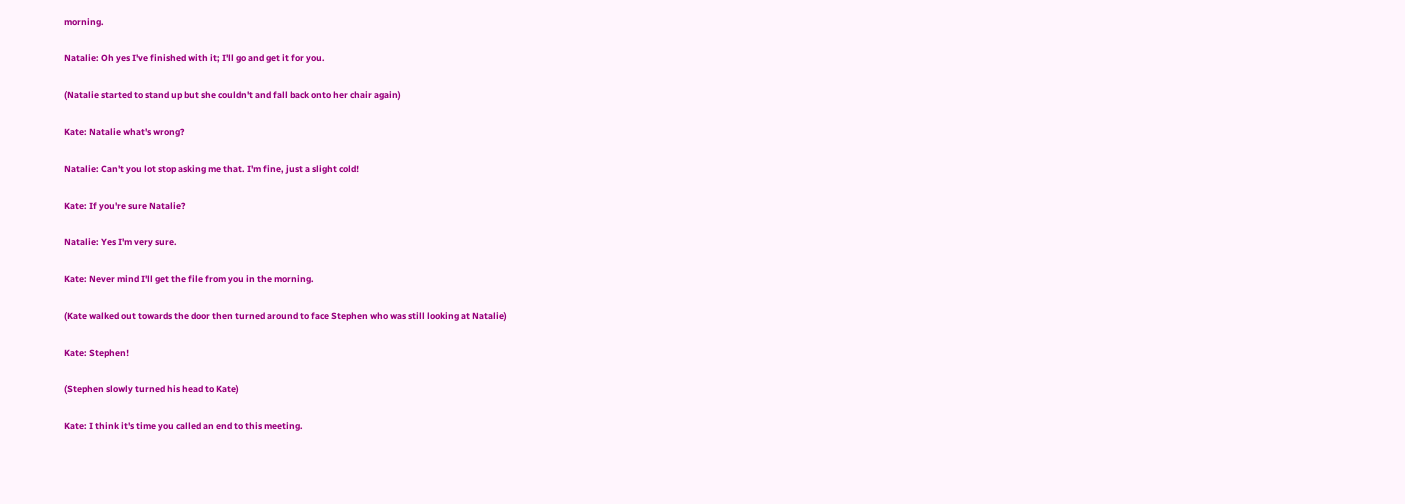morning.

Natalie: Oh yes I've finished with it; I'll go and get it for you.

(Natalie started to stand up but she couldn't and fall back onto her chair again)

Kate: Natalie what's wrong?

Natalie: Can't you lot stop asking me that. I'm fine, just a slight cold!

Kate: If you're sure Natalie?

Natalie: Yes I'm very sure.

Kate: Never mind I'll get the file from you in the morning.

(Kate walked out towards the door then turned around to face Stephen who was still looking at Natalie)

Kate: Stephen!

(Stephen slowly turned his head to Kate)

Kate: I think it's time you called an end to this meeting.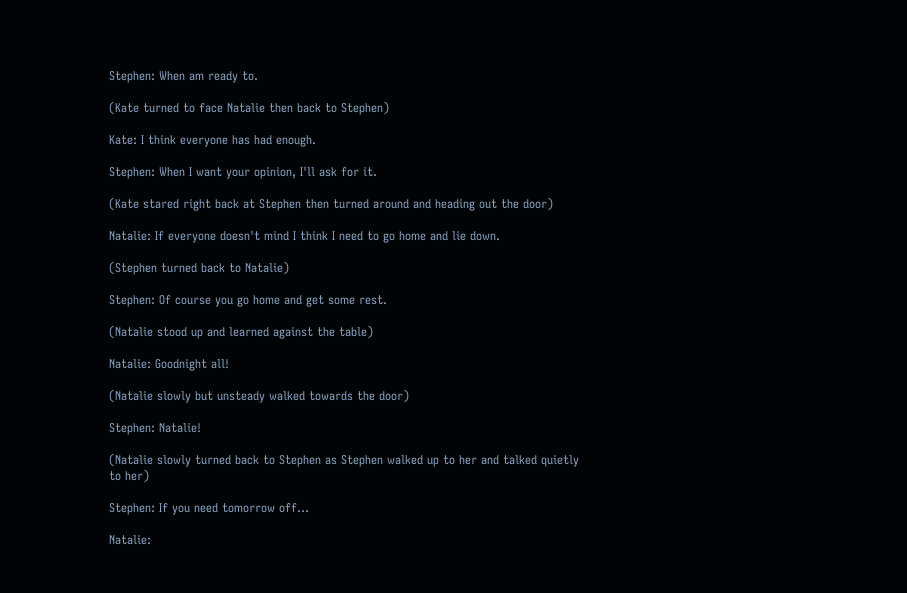Stephen: When am ready to.

(Kate turned to face Natalie then back to Stephen)

Kate: I think everyone has had enough.

Stephen: When I want your opinion, I'll ask for it.

(Kate stared right back at Stephen then turned around and heading out the door)

Natalie: If everyone doesn't mind I think I need to go home and lie down.

(Stephen turned back to Natalie)

Stephen: Of course you go home and get some rest.

(Natalie stood up and learned against the table)

Natalie: Goodnight all!

(Natalie slowly but unsteady walked towards the door)

Stephen: Natalie!

(Natalie slowly turned back to Stephen as Stephen walked up to her and talked quietly to her)

Stephen: If you need tomorrow off…

Natalie: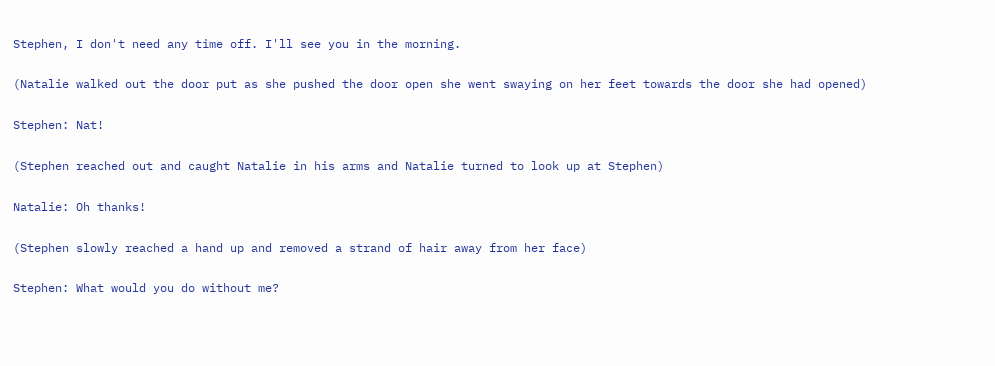Stephen, I don't need any time off. I'll see you in the morning.

(Natalie walked out the door put as she pushed the door open she went swaying on her feet towards the door she had opened)

Stephen: Nat!

(Stephen reached out and caught Natalie in his arms and Natalie turned to look up at Stephen)

Natalie: Oh thanks!

(Stephen slowly reached a hand up and removed a strand of hair away from her face)

Stephen: What would you do without me?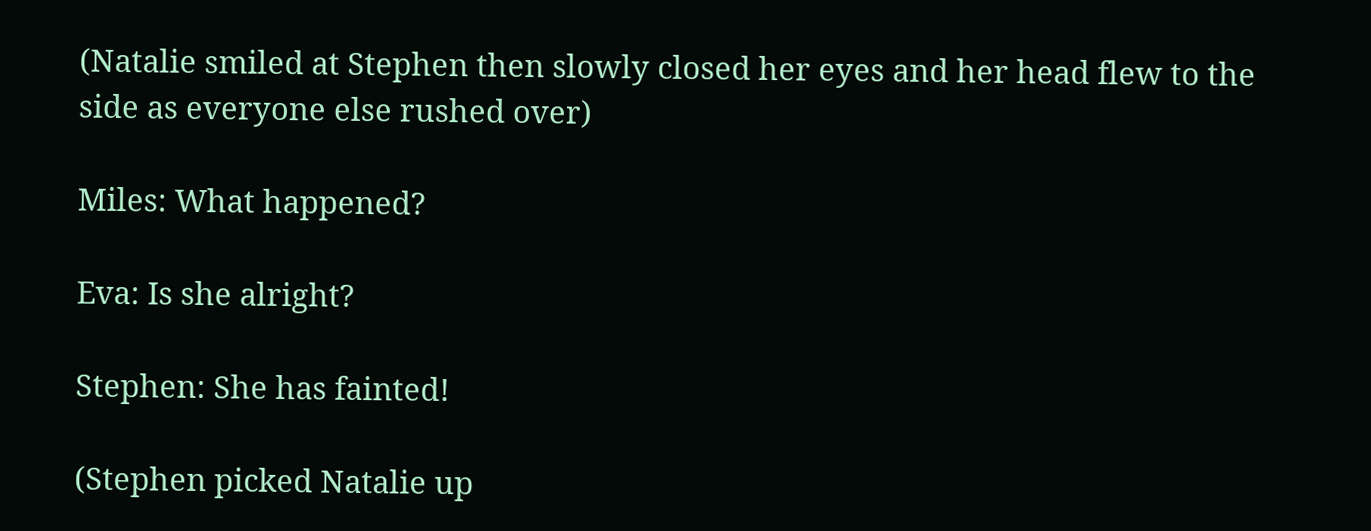(Natalie smiled at Stephen then slowly closed her eyes and her head flew to the side as everyone else rushed over)

Miles: What happened?

Eva: Is she alright?

Stephen: She has fainted!

(Stephen picked Natalie up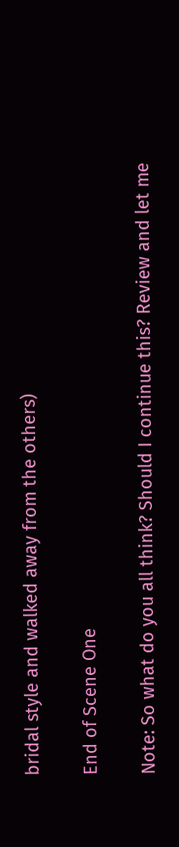bridal style and walked away from the others)

End of Scene One

Note: So what do you all think? Should I continue this? Review and let me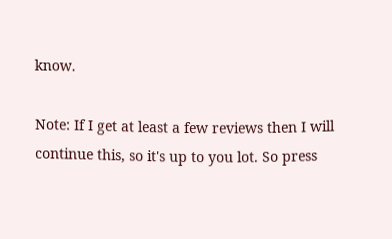know.

Note: If I get at least a few reviews then I will continue this, so it's up to you lot. So press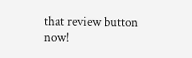that review button now!